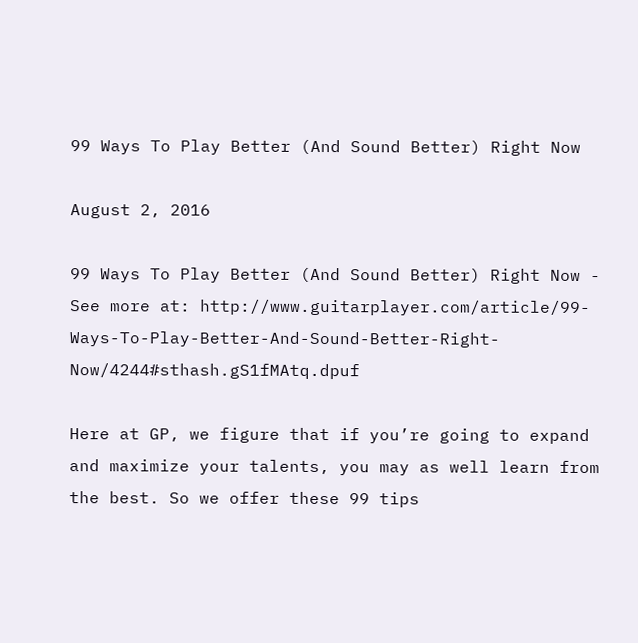99 Ways To Play Better (And Sound Better) Right Now

August 2, 2016

99 Ways To Play Better (And Sound Better) Right Now - See more at: http://www.guitarplayer.com/article/99-Ways-To-Play-Better-And-Sound-Better-Right-Now/4244#sthash.gS1fMAtq.dpuf

Here at GP, we figure that if you’re going to expand and maximize your talents, you may as well learn from the best. So we offer these 99 tips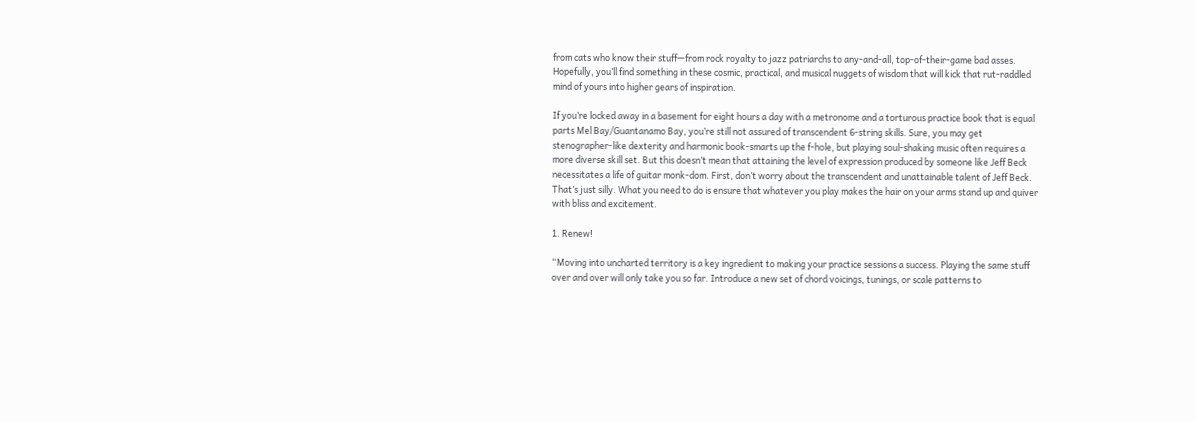from cats who know their stuff—from rock royalty to jazz patriarchs to any-and-all, top-of-their-game bad asses. Hopefully, you’ll find something in these cosmic, practical, and musical nuggets of wisdom that will kick that rut-raddled mind of yours into higher gears of inspiration.

If you’re locked away in a basement for eight hours a day with a metronome and a torturous practice book that is equal parts Mel Bay/Guantanamo Bay, you’re still not assured of transcendent 6-string skills. Sure, you may get stenographer-like dexterity and harmonic book-smarts up the f-hole, but playing soul-shaking music often requires a more diverse skill set. But this doesn’t mean that attaining the level of expression produced by someone like Jeff Beck necessitates a life of guitar monk-dom. First, don’t worry about the transcendent and unattainable talent of Jeff Beck. That’s just silly. What you need to do is ensure that whatever you play makes the hair on your arms stand up and quiver with bliss and excitement.

1. Renew!

“Moving into uncharted territory is a key ingredient to making your practice sessions a success. Playing the same stuff over and over will only take you so far. Introduce a new set of chord voicings, tunings, or scale patterns to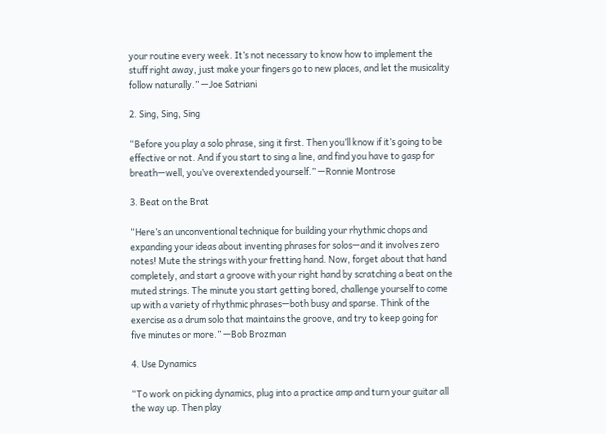your routine every week. It’s not necessary to know how to implement the stuff right away, just make your fingers go to new places, and let the musicality follow naturally.” —Joe Satriani

2. Sing, Sing, Sing

“Before you play a solo phrase, sing it first. Then you’ll know if it’s going to be effective or not. And if you start to sing a line, and find you have to gasp for breath—well, you’ve overextended yourself.” —Ronnie Montrose

3. Beat on the Brat

“Here’s an unconventional technique for building your rhythmic chops and expanding your ideas about inventing phrases for solos—and it involves zero notes! Mute the strings with your fretting hand. Now, forget about that hand completely, and start a groove with your right hand by scratching a beat on the muted strings. The minute you start getting bored, challenge yourself to come up with a variety of rhythmic phrases—both busy and sparse. Think of the exercise as a drum solo that maintains the groove, and try to keep going for five minutes or more.” —Bob Brozman

4. Use Dynamics

“To work on picking dynamics, plug into a practice amp and turn your guitar all the way up. Then play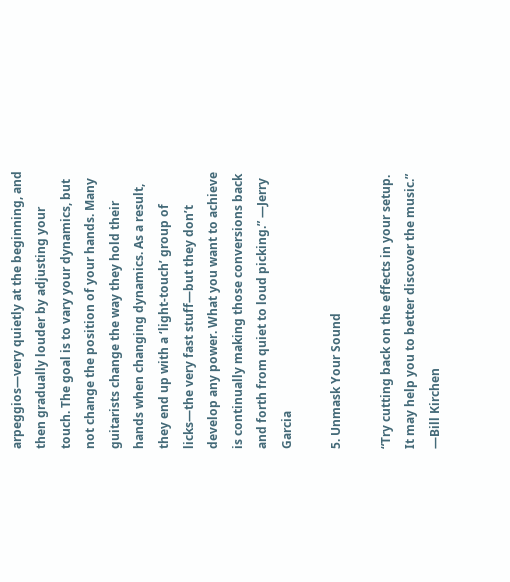arpeggios—very quietly at the beginning, and then gradually louder by adjusting your touch. The goal is to vary your dynamics, but not change the position of your hands. Many guitarists change the way they hold their hands when changing dynamics. As a result, they end up with a ‘light-touch’ group of licks—the very fast stuff—but they don’t develop any power. What you want to achieve is continually making those conversions back and forth from quiet to loud picking.” —Jerry Garcia

5. Unmask Your Sound

“Try cutting back on the effects in your setup. It may help you to better discover the music.” —Bill Kirchen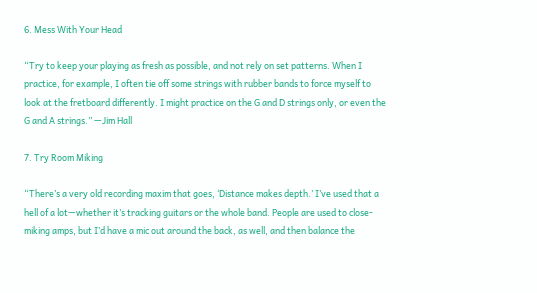6. Mess With Your Head

“Try to keep your playing as fresh as possible, and not rely on set patterns. When I practice, for example, I often tie off some strings with rubber bands to force myself to look at the fretboard differently. I might practice on the G and D strings only, or even the G and A strings.” —Jim Hall

7. Try Room Miking

“There’s a very old recording maxim that goes, ‘Distance makes depth.’ I’ve used that a hell of a lot—whether it’s tracking guitars or the whole band. People are used to close-miking amps, but I’d have a mic out around the back, as well, and then balance the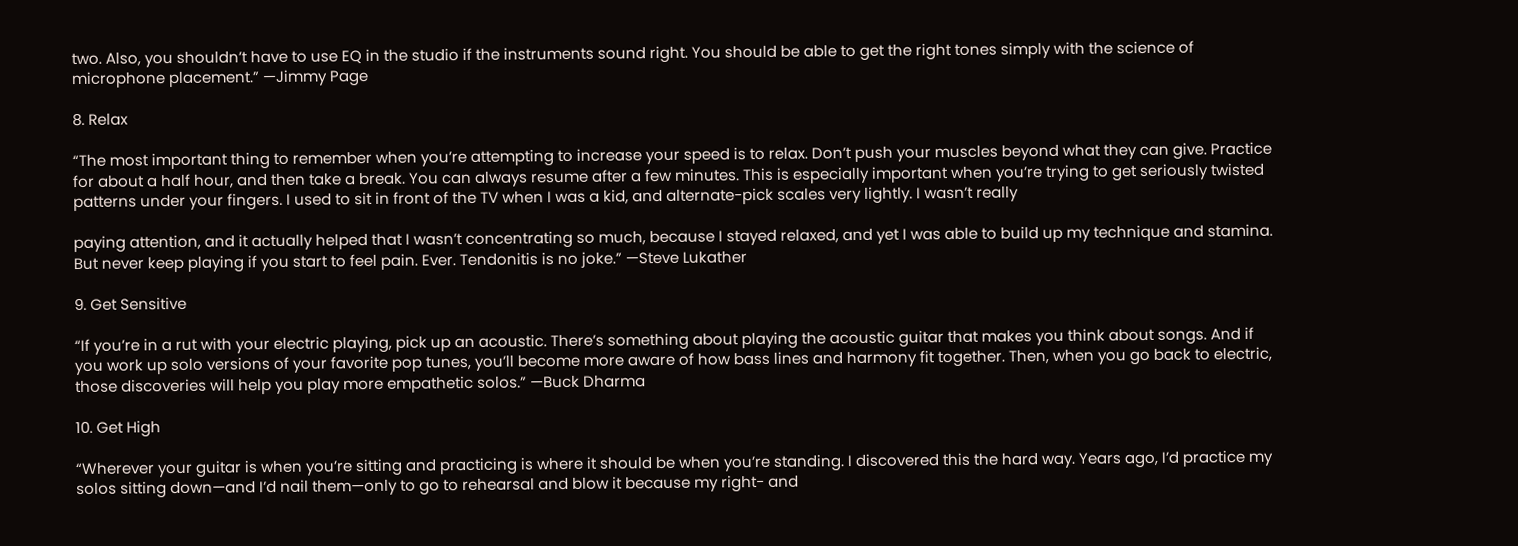two. Also, you shouldn’t have to use EQ in the studio if the instruments sound right. You should be able to get the right tones simply with the science of microphone placement.” —Jimmy Page

8. Relax

“The most important thing to remember when you’re attempting to increase your speed is to relax. Don’t push your muscles beyond what they can give. Practice for about a half hour, and then take a break. You can always resume after a few minutes. This is especially important when you’re trying to get seriously twisted patterns under your fingers. I used to sit in front of the TV when I was a kid, and alternate-pick scales very lightly. I wasn’t really

paying attention, and it actually helped that I wasn’t concentrating so much, because I stayed relaxed, and yet I was able to build up my technique and stamina. But never keep playing if you start to feel pain. Ever. Tendonitis is no joke.” —Steve Lukather

9. Get Sensitive

“If you’re in a rut with your electric playing, pick up an acoustic. There’s something about playing the acoustic guitar that makes you think about songs. And if you work up solo versions of your favorite pop tunes, you’ll become more aware of how bass lines and harmony fit together. Then, when you go back to electric, those discoveries will help you play more empathetic solos.” —Buck Dharma

10. Get High

“Wherever your guitar is when you’re sitting and practicing is where it should be when you’re standing. I discovered this the hard way. Years ago, I’d practice my solos sitting down—and I’d nail them—only to go to rehearsal and blow it because my right- and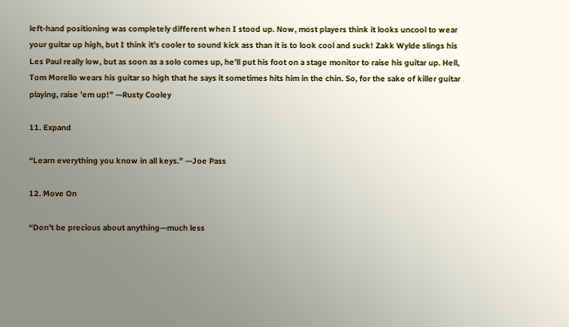left-hand positioning was completely different when I stood up. Now, most players think it looks uncool to wear your guitar up high, but I think it’s cooler to sound kick ass than it is to look cool and suck! Zakk Wylde slings his Les Paul really low, but as soon as a solo comes up, he’ll put his foot on a stage monitor to raise his guitar up. Hell, Tom Morello wears his guitar so high that he says it sometimes hits him in the chin. So, for the sake of killer guitar playing, raise ’em up!” —Rusty Cooley

11. Expand

“Learn everything you know in all keys.” —Joe Pass

12. Move On

“Don’t be precious about anything—much less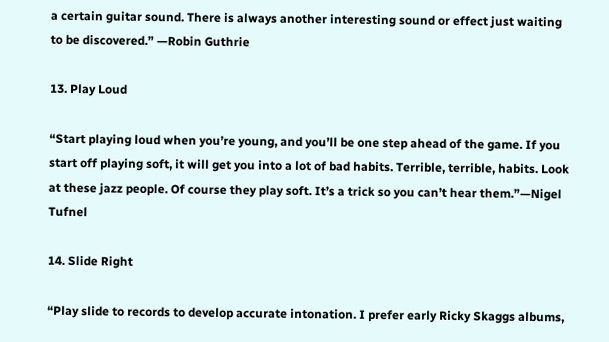a certain guitar sound. There is always another interesting sound or effect just waiting to be discovered.” —Robin Guthrie

13. Play Loud

“Start playing loud when you’re young, and you’ll be one step ahead of the game. If you start off playing soft, it will get you into a lot of bad habits. Terrible, terrible, habits. Look at these jazz people. Of course they play soft. It’s a trick so you can’t hear them.”—Nigel Tufnel

14. Slide Right

“Play slide to records to develop accurate intonation. I prefer early Ricky Skaggs albums,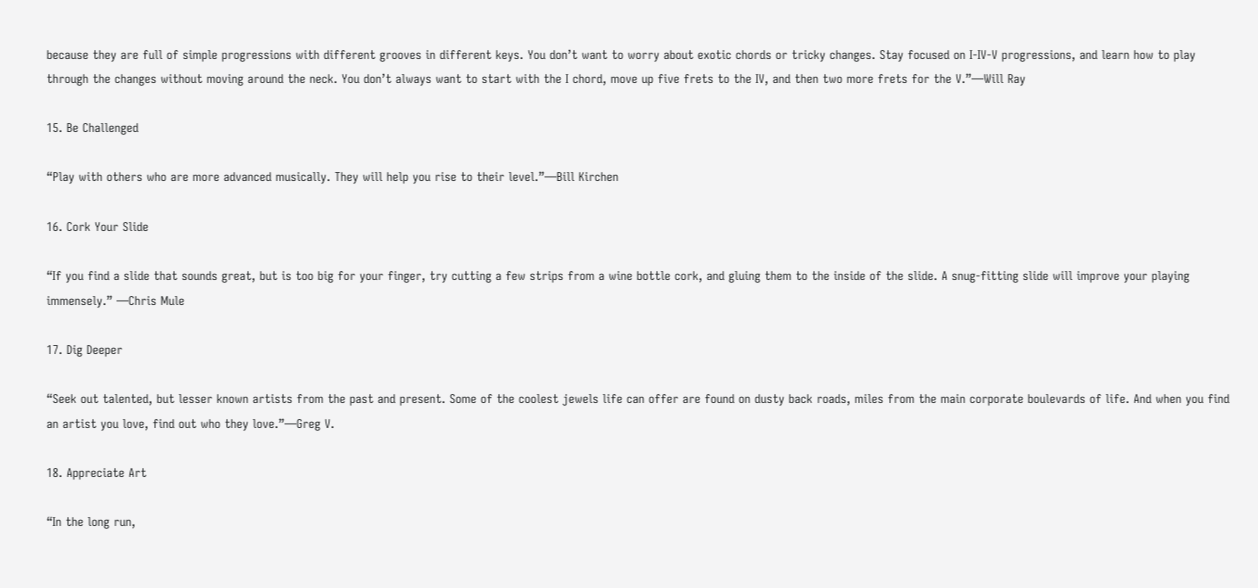because they are full of simple progressions with different grooves in different keys. You don’t want to worry about exotic chords or tricky changes. Stay focused on I-IV-V progressions, and learn how to play through the changes without moving around the neck. You don’t always want to start with the I chord, move up five frets to the IV, and then two more frets for the V.”—Will Ray

15. Be Challenged

“Play with others who are more advanced musically. They will help you rise to their level.”—Bill Kirchen

16. Cork Your Slide

“If you find a slide that sounds great, but is too big for your finger, try cutting a few strips from a wine bottle cork, and gluing them to the inside of the slide. A snug-fitting slide will improve your playing immensely.” —Chris Mule

17. Dig Deeper

“Seek out talented, but lesser known artists from the past and present. Some of the coolest jewels life can offer are found on dusty back roads, miles from the main corporate boulevards of life. And when you find an artist you love, find out who they love.”—Greg V.

18. Appreciate Art

“In the long run,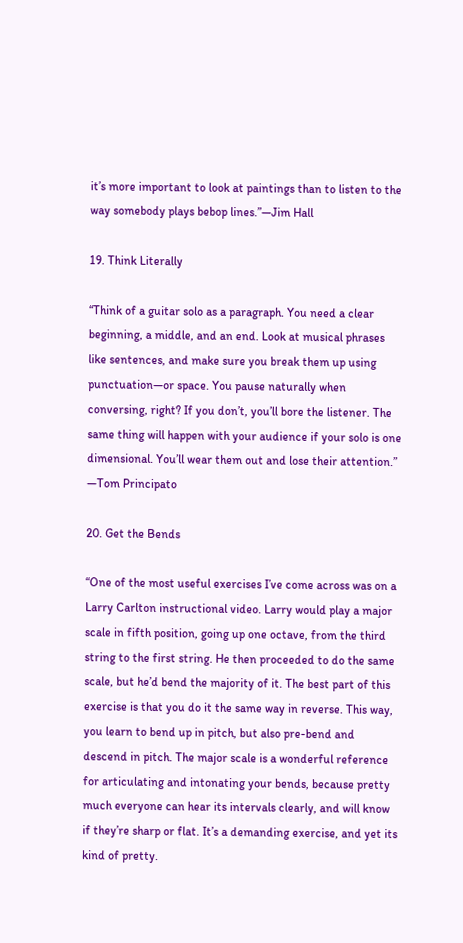it’s more important to look at paintings than to listen to the way somebody plays bebop lines.”—Jim Hall

19. Think Literally

“Think of a guitar solo as a paragraph. You need a clear beginning, a middle, and an end. Look at musical phrases like sentences, and make sure you break them up using punctuation—or space. You pause naturally when conversing, right? If you don’t, you’ll bore the listener. The same thing will happen with your audience if your solo is one dimensional. You’ll wear them out and lose their attention.” —Tom Principato

20. Get the Bends

“One of the most useful exercises I’ve come across was on a Larry Carlton instructional video. Larry would play a major scale in fifth position, going up one octave, from the third string to the first string. He then proceeded to do the same scale, but he’d bend the majority of it. The best part of this exercise is that you do it the same way in reverse. This way, you learn to bend up in pitch, but also pre-bend and descend in pitch. The major scale is a wonderful reference for articulating and intonating your bends, because pretty much everyone can hear its intervals clearly, and will know if they’re sharp or flat. It’s a demanding exercise, and yet its kind of pretty.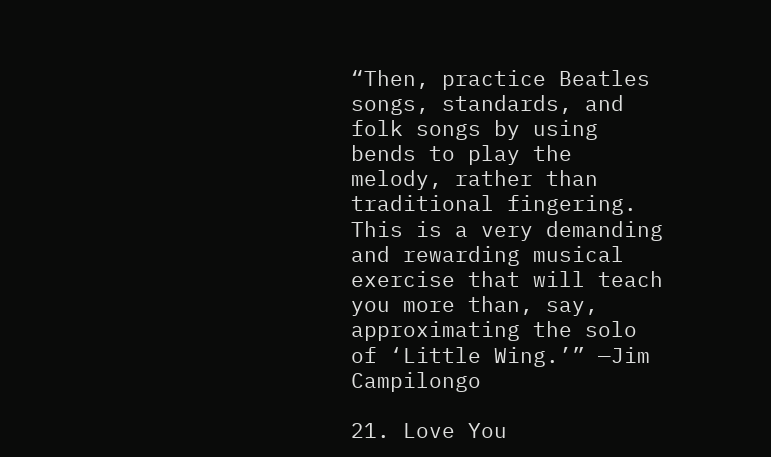“Then, practice Beatles songs, standards, and folk songs by using bends to play the melody, rather than traditional fingering. This is a very demanding and rewarding musical exercise that will teach you more than, say, approximating the solo of ‘Little Wing.’” —Jim Campilongo

21. Love You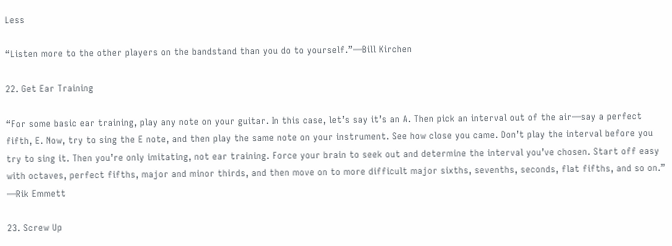Less

“Listen more to the other players on the bandstand than you do to yourself.”—Bill Kirchen

22. Get Ear Training

“For some basic ear training, play any note on your guitar. In this case, let’s say it’s an A. Then pick an interval out of the air—say a perfect fifth, E. Now, try to sing the E note, and then play the same note on your instrument. See how close you came. Don’t play the interval before you try to sing it. Then you’re only imitating, not ear training. Force your brain to seek out and determine the interval you’ve chosen. Start off easy with octaves, perfect fifths, major and minor thirds, and then move on to more difficult major sixths, sevenths, seconds, flat fifths, and so on.” —Rik Emmett

23. Screw Up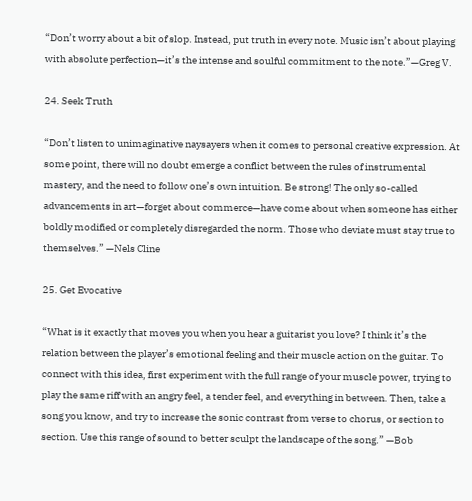“Don’t worry about a bit of slop. Instead, put truth in every note. Music isn’t about playing with absolute perfection—it’s the intense and soulful commitment to the note.”—Greg V.

24. Seek Truth

“Don’t listen to unimaginative naysayers when it comes to personal creative expression. At some point, there will no doubt emerge a conflict between the rules of instrumental mastery, and the need to follow one’s own intuition. Be strong! The only so-called advancements in art—forget about commerce—have come about when someone has either boldly modified or completely disregarded the norm. Those who deviate must stay true to themselves.” —Nels Cline

25. Get Evocative

“What is it exactly that moves you when you hear a guitarist you love? I think it’s the relation between the player’s emotional feeling and their muscle action on the guitar. To connect with this idea, first experiment with the full range of your muscle power, trying to play the same riff with an angry feel, a tender feel, and everything in between. Then, take a song you know, and try to increase the sonic contrast from verse to chorus, or section to section. Use this range of sound to better sculpt the landscape of the song.” —Bob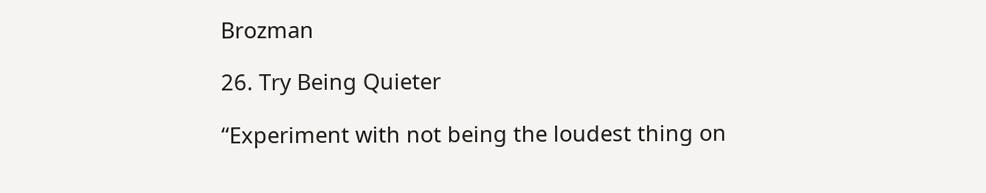Brozman

26. Try Being Quieter

“Experiment with not being the loudest thing on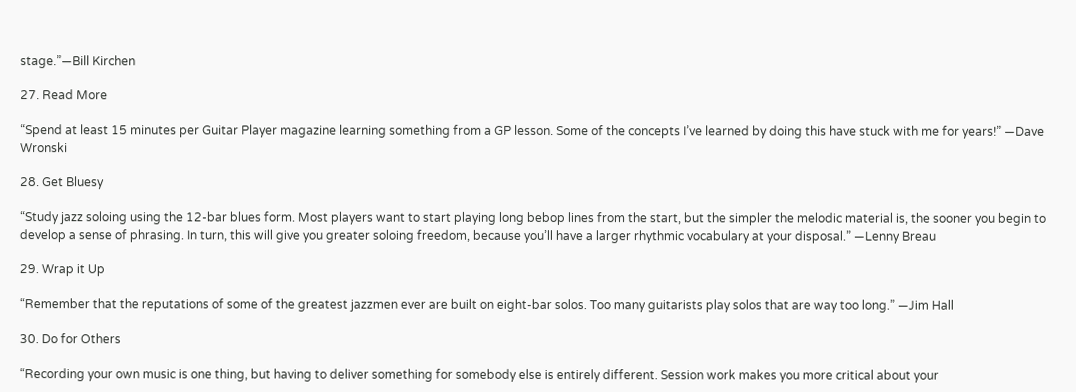stage.”—Bill Kirchen

27. Read More

“Spend at least 15 minutes per Guitar Player magazine learning something from a GP lesson. Some of the concepts I’ve learned by doing this have stuck with me for years!” —Dave Wronski

28. Get Bluesy

“Study jazz soloing using the 12-bar blues form. Most players want to start playing long bebop lines from the start, but the simpler the melodic material is, the sooner you begin to develop a sense of phrasing. In turn, this will give you greater soloing freedom, because you’ll have a larger rhythmic vocabulary at your disposal.” —Lenny Breau

29. Wrap it Up

“Remember that the reputations of some of the greatest jazzmen ever are built on eight-bar solos. Too many guitarists play solos that are way too long.” —Jim Hall

30. Do for Others

“Recording your own music is one thing, but having to deliver something for somebody else is entirely different. Session work makes you more critical about your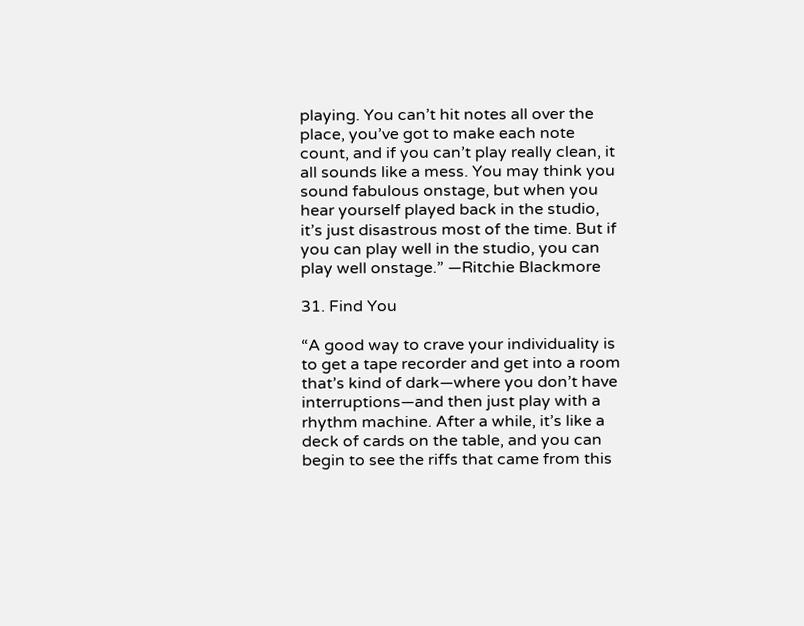playing. You can’t hit notes all over the place, you’ve got to make each note count, and if you can’t play really clean, it all sounds like a mess. You may think you sound fabulous onstage, but when you hear yourself played back in the studio, it’s just disastrous most of the time. But if you can play well in the studio, you can play well onstage.” —Ritchie Blackmore

31. Find You

“A good way to crave your individuality is to get a tape recorder and get into a room that’s kind of dark—where you don’t have interruptions—and then just play with a rhythm machine. After a while, it’s like a deck of cards on the table, and you can begin to see the riffs that came from this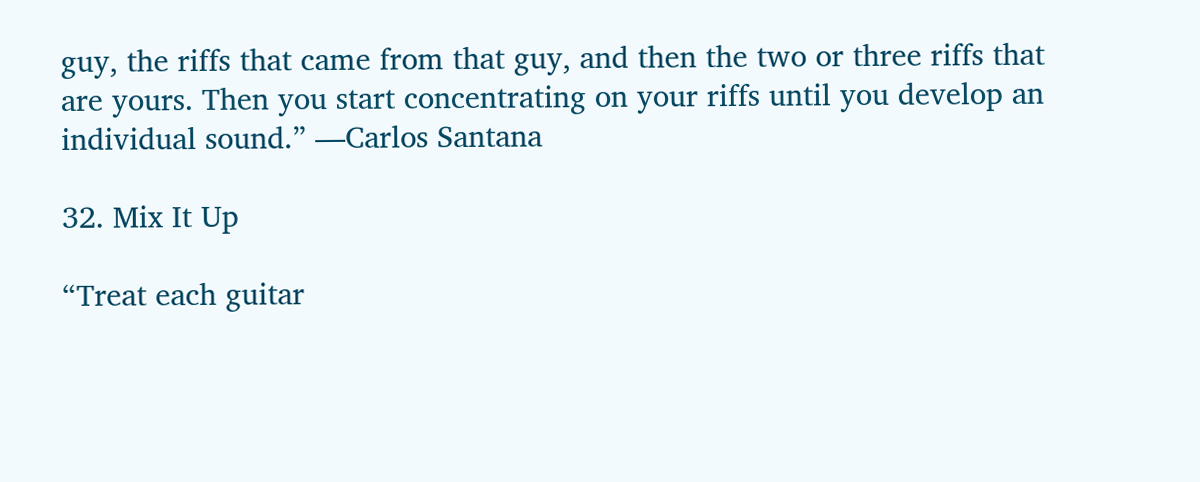guy, the riffs that came from that guy, and then the two or three riffs that are yours. Then you start concentrating on your riffs until you develop an individual sound.” —Carlos Santana

32. Mix It Up

“Treat each guitar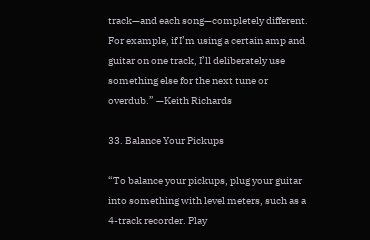track—and each song—completely different. For example, if I’m using a certain amp and guitar on one track, I’ll deliberately use something else for the next tune or overdub.” —Keith Richards

33. Balance Your Pickups

“To balance your pickups, plug your guitar into something with level meters, such as a 4-track recorder. Play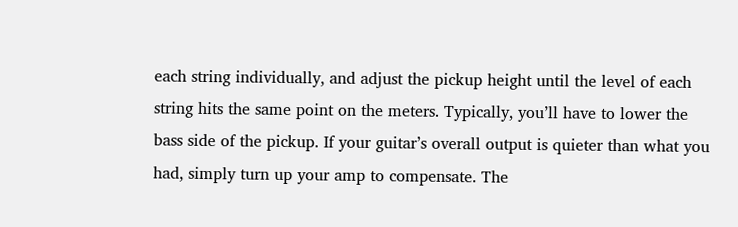each string individually, and adjust the pickup height until the level of each string hits the same point on the meters. Typically, you’ll have to lower the bass side of the pickup. If your guitar’s overall output is quieter than what you had, simply turn up your amp to compensate. The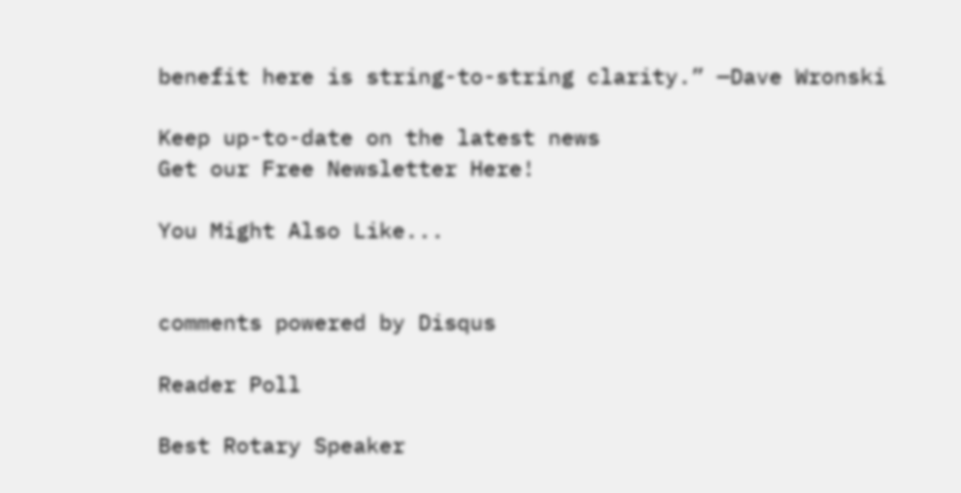benefit here is string-to-string clarity.” —Dave Wronski

Keep up-to-date on the latest news
Get our Free Newsletter Here!

You Might Also Like...


comments powered by Disqus

Reader Poll

Best Rotary Speaker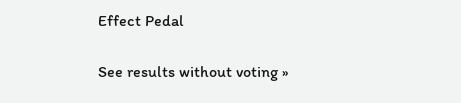Effect Pedal

See results without voting »